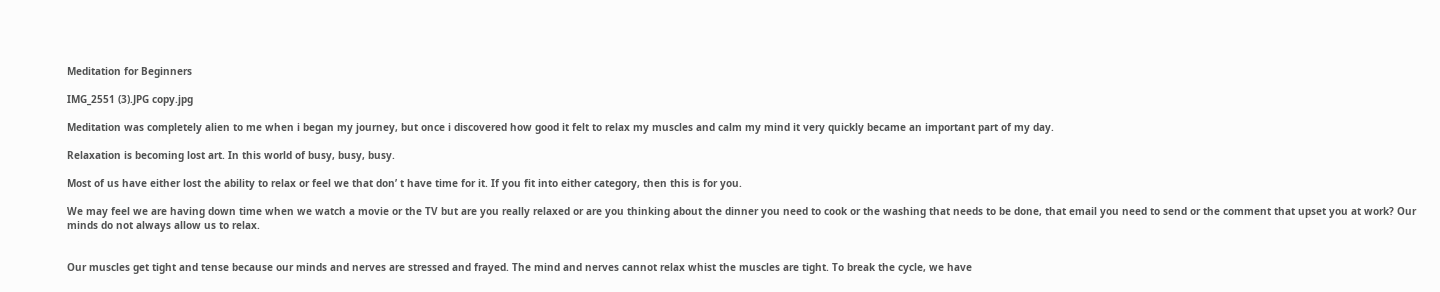Meditation for Beginners

IMG_2551 (3).JPG copy.jpg

Meditation was completely alien to me when i began my journey, but once i discovered how good it felt to relax my muscles and calm my mind it very quickly became an important part of my day.

Relaxation is becoming lost art. In this world of busy, busy, busy.

Most of us have either lost the ability to relax or feel we that don’ t have time for it. If you fit into either category, then this is for you.

We may feel we are having down time when we watch a movie or the TV but are you really relaxed or are you thinking about the dinner you need to cook or the washing that needs to be done, that email you need to send or the comment that upset you at work? Our minds do not always allow us to relax.


Our muscles get tight and tense because our minds and nerves are stressed and frayed. The mind and nerves cannot relax whist the muscles are tight. To break the cycle, we have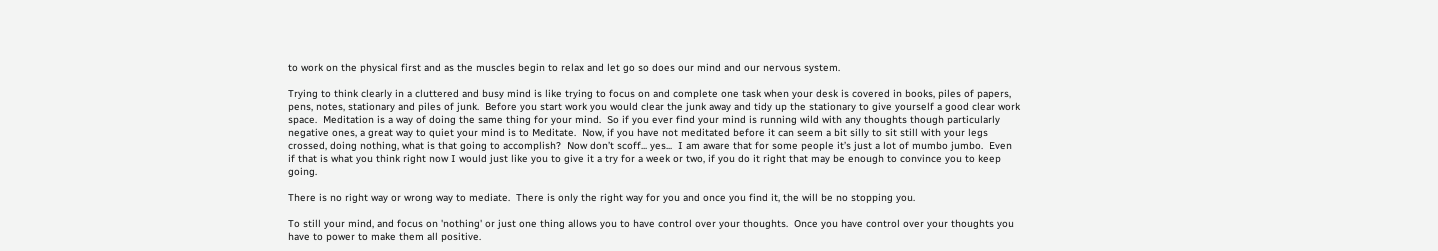to work on the physical first and as the muscles begin to relax and let go so does our mind and our nervous system.

Trying to think clearly in a cluttered and busy mind is like trying to focus on and complete one task when your desk is covered in books, piles of papers, pens, notes, stationary and piles of junk.  Before you start work you would clear the junk away and tidy up the stationary to give yourself a good clear work space.  Meditation is a way of doing the same thing for your mind.  So if you ever find your mind is running wild with any thoughts though particularly negative ones, a great way to quiet your mind is to Meditate.  Now, if you have not meditated before it can seem a bit silly to sit still with your legs crossed, doing nothing, what is that going to accomplish?  Now don’t scoff... yes...  I am aware that for some people it’s just a lot of mumbo jumbo.  Even if that is what you think right now I would just like you to give it a try for a week or two, if you do it right that may be enough to convince you to keep going.

There is no right way or wrong way to mediate.  There is only the right way for you and once you find it, the will be no stopping you.

To still your mind, and focus on 'nothing' or just one thing allows you to have control over your thoughts.  Once you have control over your thoughts you have to power to make them all positive.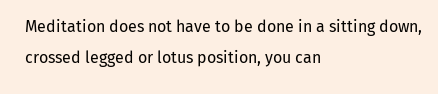Meditation does not have to be done in a sitting down, crossed legged or lotus position, you can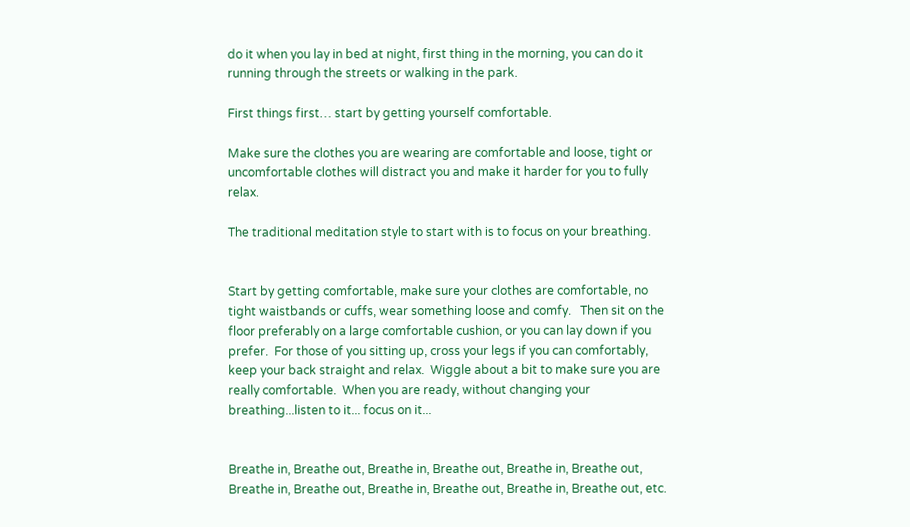do it when you lay in bed at night, first thing in the morning, you can do it running through the streets or walking in the park.

First things first… start by getting yourself comfortable.

Make sure the clothes you are wearing are comfortable and loose, tight or uncomfortable clothes will distract you and make it harder for you to fully relax.

The traditional meditation style to start with is to focus on your breathing.


Start by getting comfortable, make sure your clothes are comfortable, no tight waistbands or cuffs, wear something loose and comfy.   Then sit on the floor preferably on a large comfortable cushion, or you can lay down if you prefer.  For those of you sitting up, cross your legs if you can comfortably, keep your back straight and relax.  Wiggle about a bit to make sure you are really comfortable.  When you are ready, without changing your breathing...listen to it... focus on it...


Breathe in, Breathe out, Breathe in, Breathe out, Breathe in, Breathe out, Breathe in, Breathe out, Breathe in, Breathe out, Breathe in, Breathe out, etc.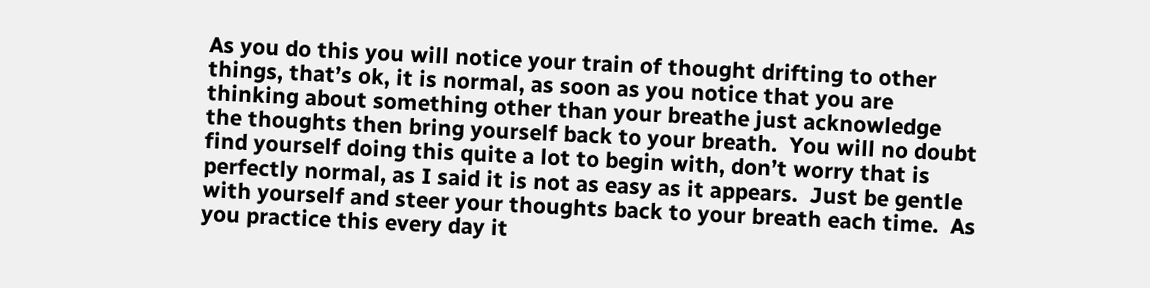As you do this you will notice your train of thought drifting to other things, that’s ok, it is normal, as soon as you notice that you are thinking about something other than your breathe just acknowledge the thoughts then bring yourself back to your breath.  You will no doubt find yourself doing this quite a lot to begin with, don’t worry that is perfectly normal, as I said it is not as easy as it appears.  Just be gentle with yourself and steer your thoughts back to your breath each time.  As you practice this every day it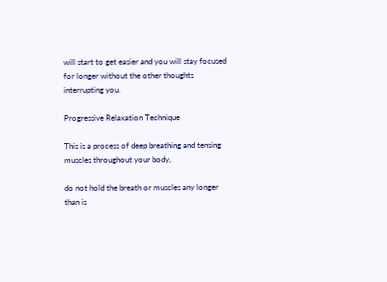will start to get easier and you will stay focused for longer without the other thoughts interrupting you.

Progressive Relaxation Technique

This is a process of deep breathing and tensing muscles throughout your body,

do not hold the breath or muscles any longer than is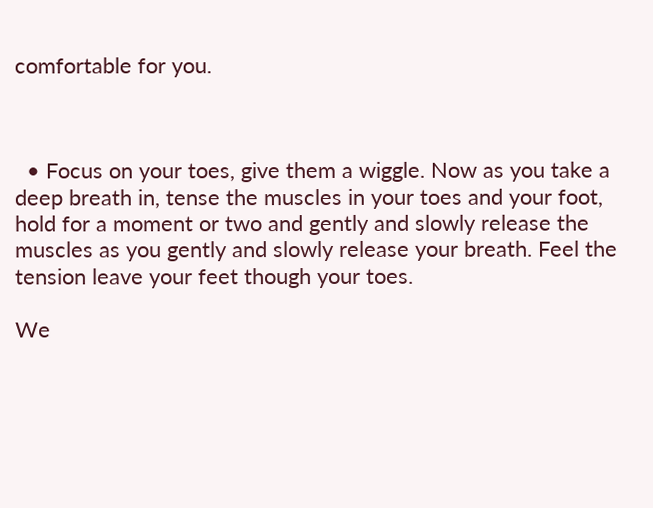comfortable for you.



  • Focus on your toes, give them a wiggle. Now as you take a deep breath in, tense the muscles in your toes and your foot, hold for a moment or two and gently and slowly release the muscles as you gently and slowly release your breath. Feel the tension leave your feet though your toes.

We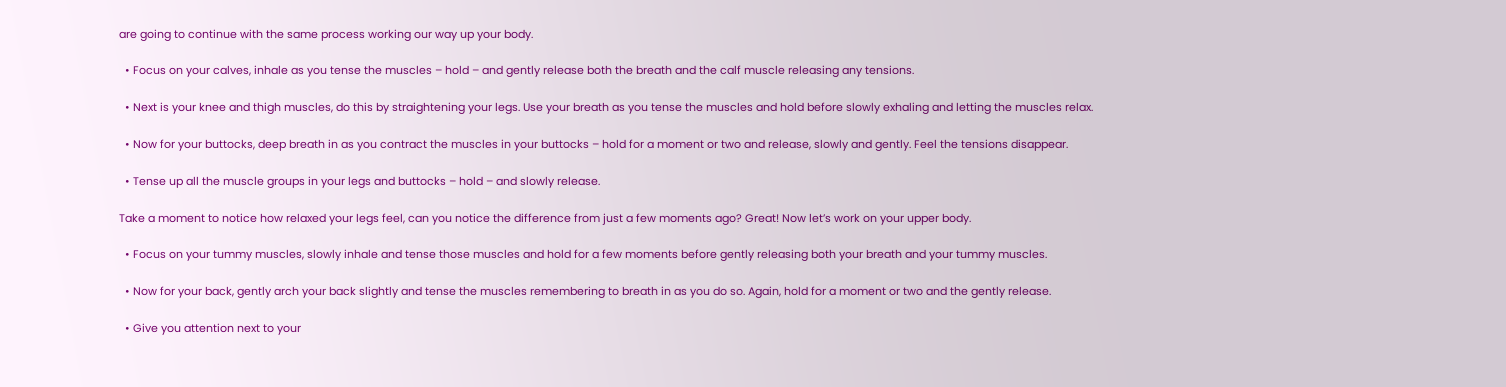are going to continue with the same process working our way up your body.

  • Focus on your calves, inhale as you tense the muscles – hold – and gently release both the breath and the calf muscle releasing any tensions.

  • Next is your knee and thigh muscles, do this by straightening your legs. Use your breath as you tense the muscles and hold before slowly exhaling and letting the muscles relax.

  • Now for your buttocks, deep breath in as you contract the muscles in your buttocks – hold for a moment or two and release, slowly and gently. Feel the tensions disappear.

  • Tense up all the muscle groups in your legs and buttocks – hold – and slowly release.

Take a moment to notice how relaxed your legs feel, can you notice the difference from just a few moments ago? Great! Now let’s work on your upper body.

  • Focus on your tummy muscles, slowly inhale and tense those muscles and hold for a few moments before gently releasing both your breath and your tummy muscles.

  • Now for your back, gently arch your back slightly and tense the muscles remembering to breath in as you do so. Again, hold for a moment or two and the gently release.

  • Give you attention next to your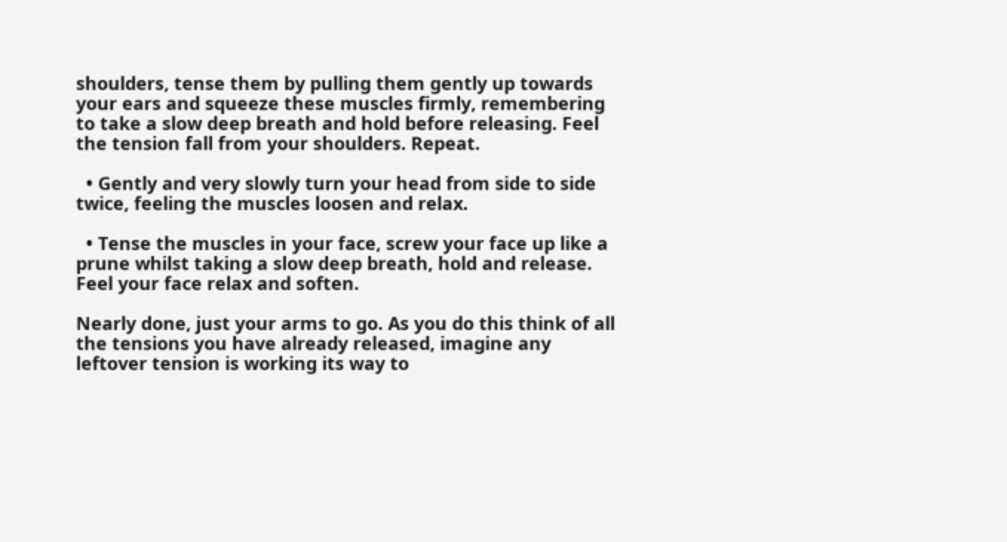shoulders, tense them by pulling them gently up towards your ears and squeeze these muscles firmly, remembering to take a slow deep breath and hold before releasing. Feel the tension fall from your shoulders. Repeat.

  • Gently and very slowly turn your head from side to side twice, feeling the muscles loosen and relax.

  • Tense the muscles in your face, screw your face up like a prune whilst taking a slow deep breath, hold and release. Feel your face relax and soften.

Nearly done, just your arms to go. As you do this think of all the tensions you have already released, imagine any leftover tension is working its way to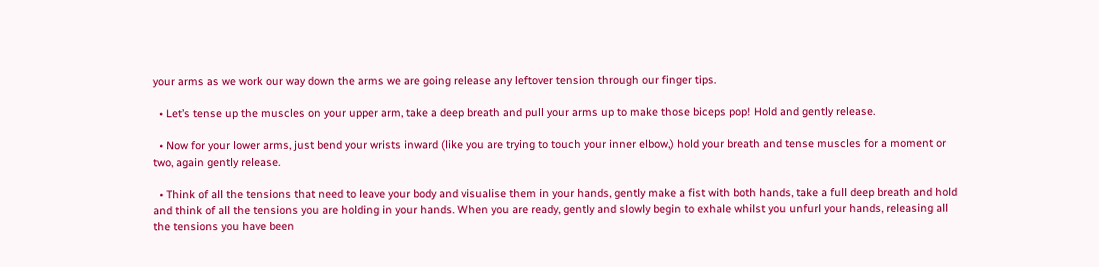your arms as we work our way down the arms we are going release any leftover tension through our finger tips.

  • Let’s tense up the muscles on your upper arm, take a deep breath and pull your arms up to make those biceps pop! Hold and gently release.

  • Now for your lower arms, just bend your wrists inward (like you are trying to touch your inner elbow,) hold your breath and tense muscles for a moment or two, again gently release.

  • Think of all the tensions that need to leave your body and visualise them in your hands, gently make a fist with both hands, take a full deep breath and hold and think of all the tensions you are holding in your hands. When you are ready, gently and slowly begin to exhale whilst you unfurl your hands, releasing all the tensions you have been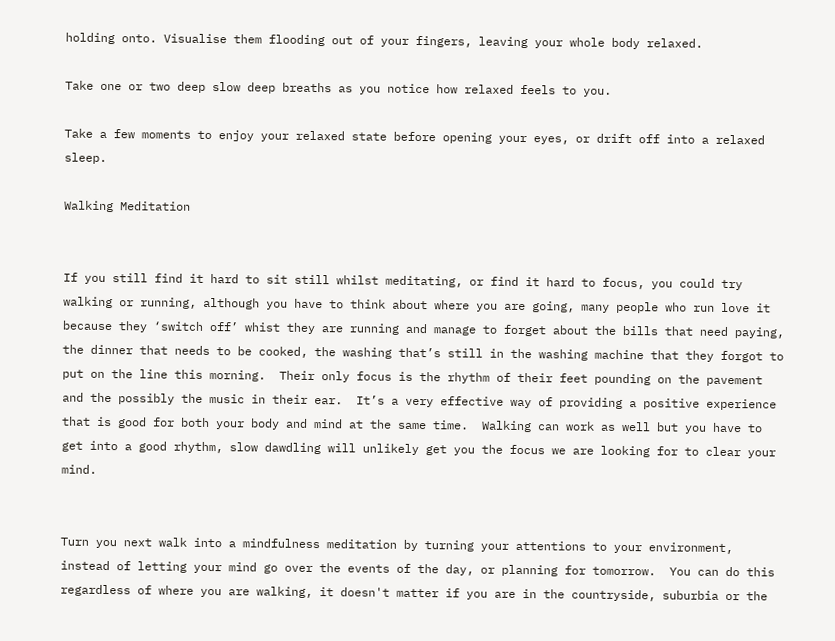holding onto. Visualise them flooding out of your fingers, leaving your whole body relaxed.

Take one or two deep slow deep breaths as you notice how relaxed feels to you.

Take a few moments to enjoy your relaxed state before opening your eyes, or drift off into a relaxed sleep.

Walking Meditation


If you still find it hard to sit still whilst meditating, or find it hard to focus, you could try walking or running, although you have to think about where you are going, many people who run love it because they ‘switch off’ whist they are running and manage to forget about the bills that need paying, the dinner that needs to be cooked, the washing that’s still in the washing machine that they forgot to put on the line this morning.  Their only focus is the rhythm of their feet pounding on the pavement and the possibly the music in their ear.  It’s a very effective way of providing a positive experience that is good for both your body and mind at the same time.  Walking can work as well but you have to get into a good rhythm, slow dawdling will unlikely get you the focus we are looking for to clear your mind.


Turn you next walk into a mindfulness meditation by turning your attentions to your environment, instead of letting your mind go over the events of the day, or planning for tomorrow.  You can do this regardless of where you are walking, it doesn't matter if you are in the countryside, suburbia or the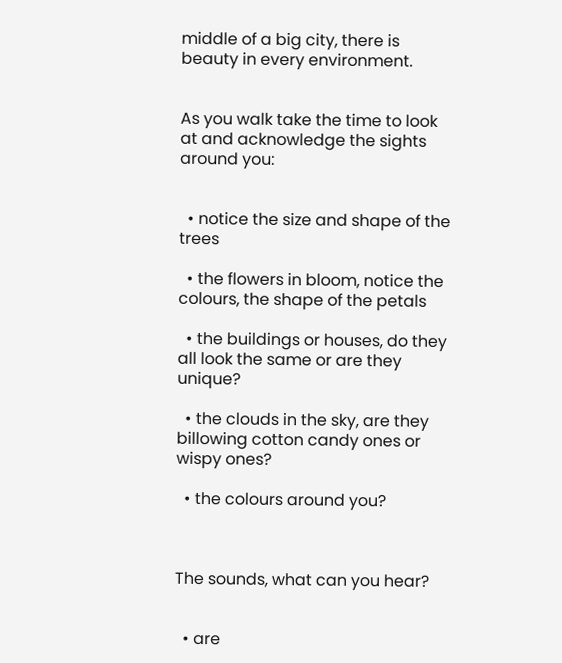middle of a big city, there is beauty in every environment.


As you walk take the time to look at and acknowledge the sights around you:


  • notice the size and shape of the trees

  • the flowers in bloom, notice the colours, the shape of the petals

  • the buildings or houses, do they all look the same or are they unique?

  • the clouds in the sky, are they billowing cotton candy ones or wispy ones?

  • the colours around you?



The sounds, what can you hear?


  • are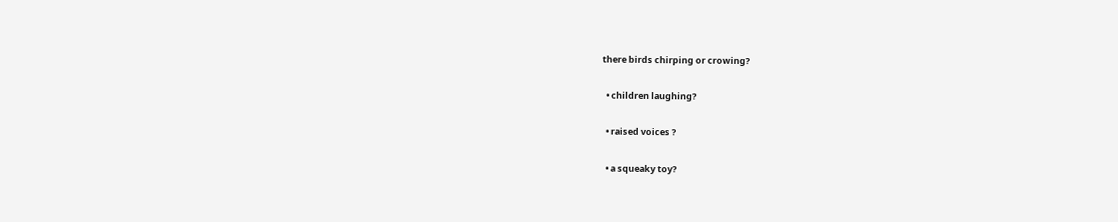there birds chirping or crowing?

  • children laughing?

  • raised voices ?

  • a squeaky toy?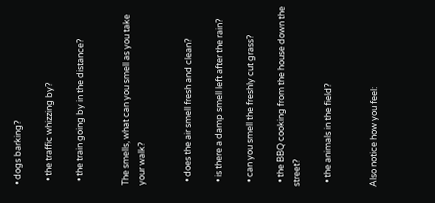• dogs barking?

  • the traffic whizzing by?

  • the train going by in the distance?


The smells, what can you smell as you take your walk?


  • does the air smell fresh and clean?

  • is there a damp smell left after the rain?

  • can you smell the freshly cut grass?

  • the BBQ cooking from the house down the street?

  • the animals in the field?


Also notice how you feel: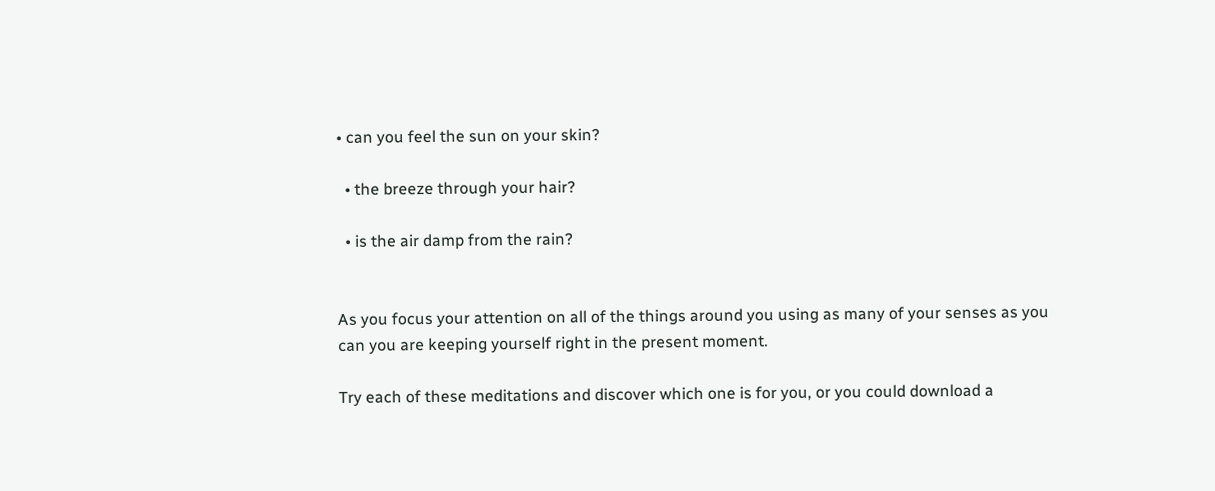• can you feel the sun on your skin?

  • the breeze through your hair?

  • is the air damp from the rain?


As you focus your attention on all of the things around you using as many of your senses as you can you are keeping yourself right in the present moment.

Try each of these meditations and discover which one is for you, or you could download a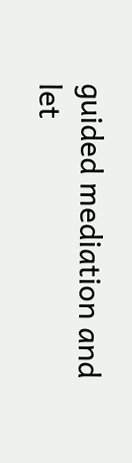guided mediation and let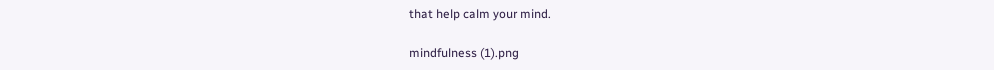that help calm your mind.

mindfulness (1).png